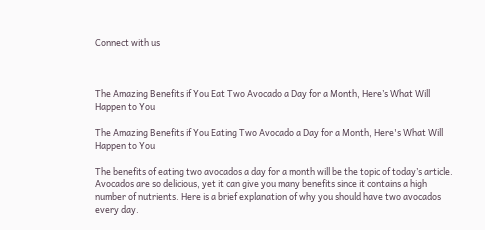Connect with us



The Amazing Benefits if You Eat Two Avocado a Day for a Month, Here’s What Will Happen to You

The Amazing Benefits if You Eating Two Avocado a Day for a Month, Here's What Will Happen to You

The benefits of eating two avocados a day for a month will be the topic of today’s article. Avocados are so delicious, yet it can give you many benefits since it contains a high number of nutrients. Here is a brief explanation of why you should have two avocados every day.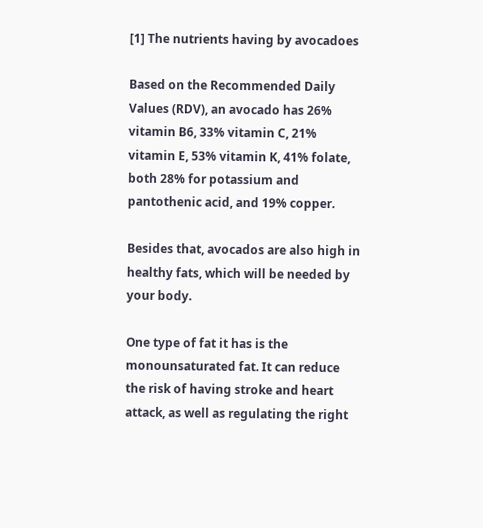[1] The nutrients having by avocadoes

Based on the Recommended Daily Values (RDV), an avocado has 26% vitamin B6, 33% vitamin C, 21% vitamin E, 53% vitamin K, 41% folate, both 28% for potassium and pantothenic acid, and 19% copper.

Besides that, avocados are also high in healthy fats, which will be needed by your body.

One type of fat it has is the monounsaturated fat. It can reduce the risk of having stroke and heart attack, as well as regulating the right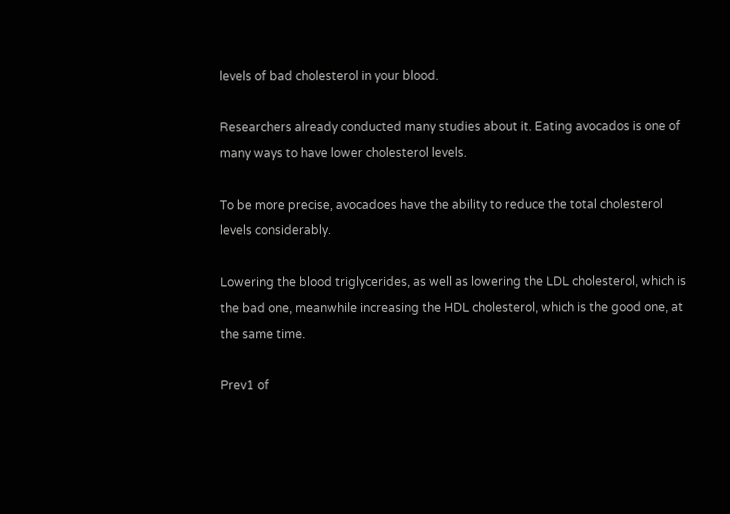levels of bad cholesterol in your blood.

Researchers already conducted many studies about it. Eating avocados is one of many ways to have lower cholesterol levels.

To be more precise, avocadoes have the ability to reduce the total cholesterol levels considerably.

Lowering the blood triglycerides, as well as lowering the LDL cholesterol, which is the bad one, meanwhile increasing the HDL cholesterol, which is the good one, at the same time.

Prev1 of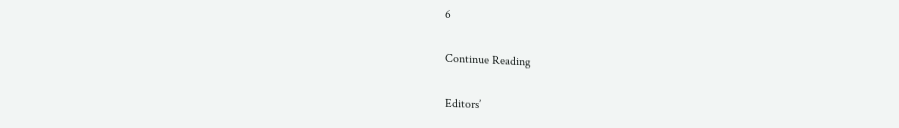6

Continue Reading

Editors’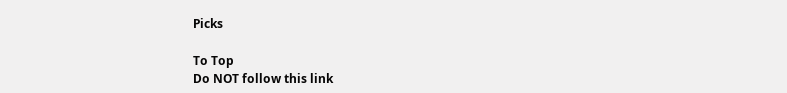Picks

To Top
Do NOT follow this link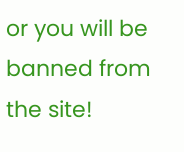or you will be banned from the site!